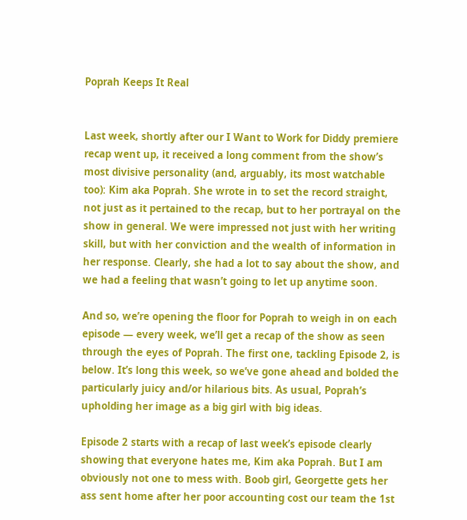Poprah Keeps It Real


Last week, shortly after our I Want to Work for Diddy premiere recap went up, it received a long comment from the show’s most divisive personality (and, arguably, its most watchable too): Kim aka Poprah. She wrote in to set the record straight, not just as it pertained to the recap, but to her portrayal on the show in general. We were impressed not just with her writing skill, but with her conviction and the wealth of information in her response. Clearly, she had a lot to say about the show, and we had a feeling that wasn’t going to let up anytime soon.

And so, we’re opening the floor for Poprah to weigh in on each episode — every week, we’ll get a recap of the show as seen through the eyes of Poprah. The first one, tackling Episode 2, is below. It’s long this week, so we’ve gone ahead and bolded the particularly juicy and/or hilarious bits. As usual, Poprah’s upholding her image as a big girl with big ideas.

Episode 2 starts with a recap of last week’s episode clearly showing that everyone hates me, Kim aka Poprah. But I am obviously not one to mess with. Boob girl, Georgette gets her ass sent home after her poor accounting cost our team the 1st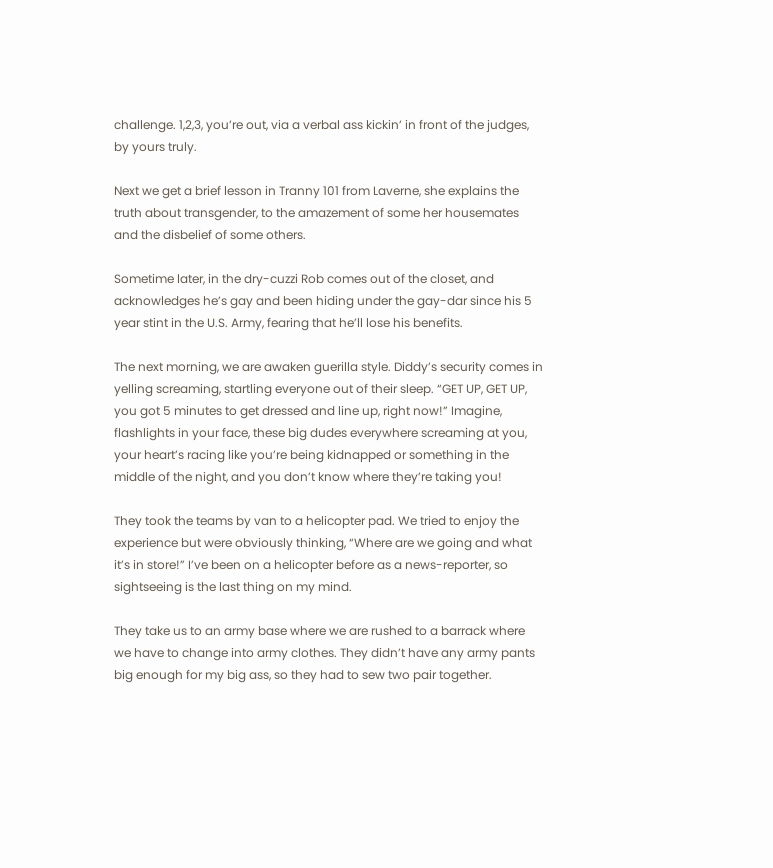challenge. 1,2,3, you’re out, via a verbal ass kickin’ in front of the judges, by yours truly.

Next we get a brief lesson in Tranny 101 from Laverne, she explains the truth about transgender, to the amazement of some her housemates and the disbelief of some others.

Sometime later, in the dry-cuzzi Rob comes out of the closet, and acknowledges he’s gay and been hiding under the gay-dar since his 5 year stint in the U.S. Army, fearing that he’ll lose his benefits.

The next morning, we are awaken guerilla style. Diddy’s security comes in yelling screaming, startling everyone out of their sleep. “GET UP, GET UP, you got 5 minutes to get dressed and line up, right now!” Imagine, flashlights in your face, these big dudes everywhere screaming at you, your heart’s racing like you’re being kidnapped or something in the middle of the night, and you don’t know where they’re taking you!

They took the teams by van to a helicopter pad. We tried to enjoy the experience but were obviously thinking, “Where are we going and what it’s in store!” I’ve been on a helicopter before as a news-reporter, so sightseeing is the last thing on my mind.

They take us to an army base where we are rushed to a barrack where we have to change into army clothes. They didn’t have any army pants big enough for my big ass, so they had to sew two pair together.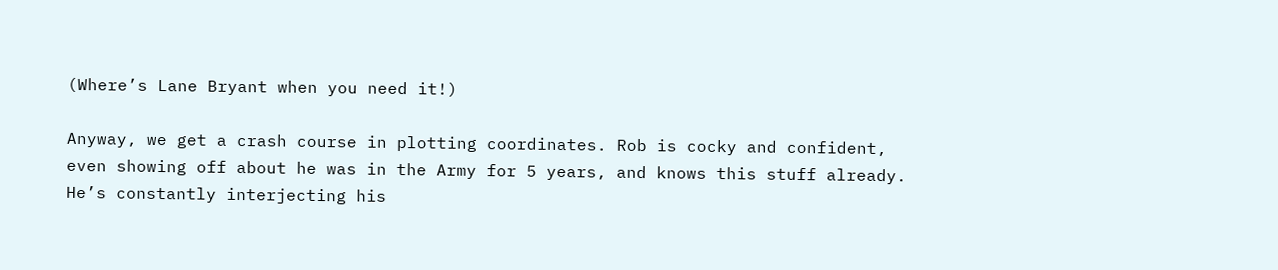(Where’s Lane Bryant when you need it!)

Anyway, we get a crash course in plotting coordinates. Rob is cocky and confident, even showing off about he was in the Army for 5 years, and knows this stuff already. He’s constantly interjecting his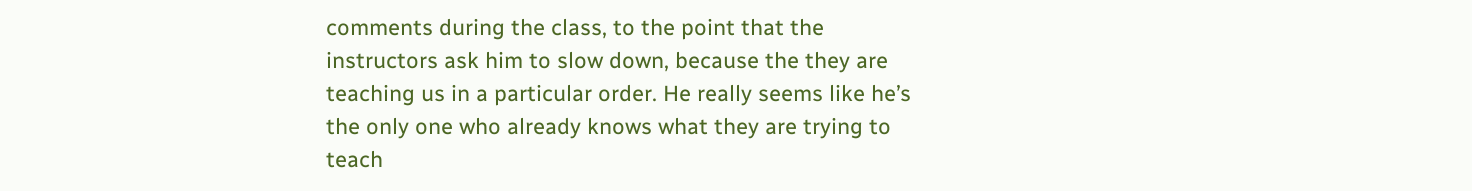comments during the class, to the point that the instructors ask him to slow down, because the they are teaching us in a particular order. He really seems like he’s the only one who already knows what they are trying to teach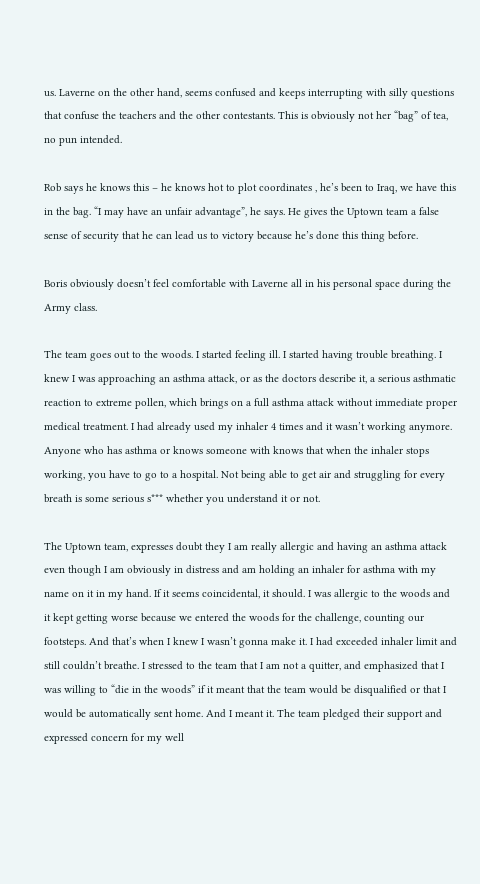us. Laverne on the other hand, seems confused and keeps interrupting with silly questions that confuse the teachers and the other contestants. This is obviously not her “bag” of tea, no pun intended.

Rob says he knows this – he knows hot to plot coordinates , he’s been to Iraq, we have this in the bag. “I may have an unfair advantage”, he says. He gives the Uptown team a false sense of security that he can lead us to victory because he’s done this thing before.

Boris obviously doesn’t feel comfortable with Laverne all in his personal space during the Army class.

The team goes out to the woods. I started feeling ill. I started having trouble breathing. I knew I was approaching an asthma attack, or as the doctors describe it, a serious asthmatic reaction to extreme pollen, which brings on a full asthma attack without immediate proper medical treatment. I had already used my inhaler 4 times and it wasn’t working anymore. Anyone who has asthma or knows someone with knows that when the inhaler stops working, you have to go to a hospital. Not being able to get air and struggling for every breath is some serious s*** whether you understand it or not.

The Uptown team, expresses doubt they I am really allergic and having an asthma attack even though I am obviously in distress and am holding an inhaler for asthma with my name on it in my hand. If it seems coincidental, it should. I was allergic to the woods and it kept getting worse because we entered the woods for the challenge, counting our footsteps. And that’s when I knew I wasn’t gonna make it. I had exceeded inhaler limit and still couldn’t breathe. I stressed to the team that I am not a quitter, and emphasized that I was willing to “die in the woods” if it meant that the team would be disqualified or that I would be automatically sent home. And I meant it. The team pledged their support and expressed concern for my well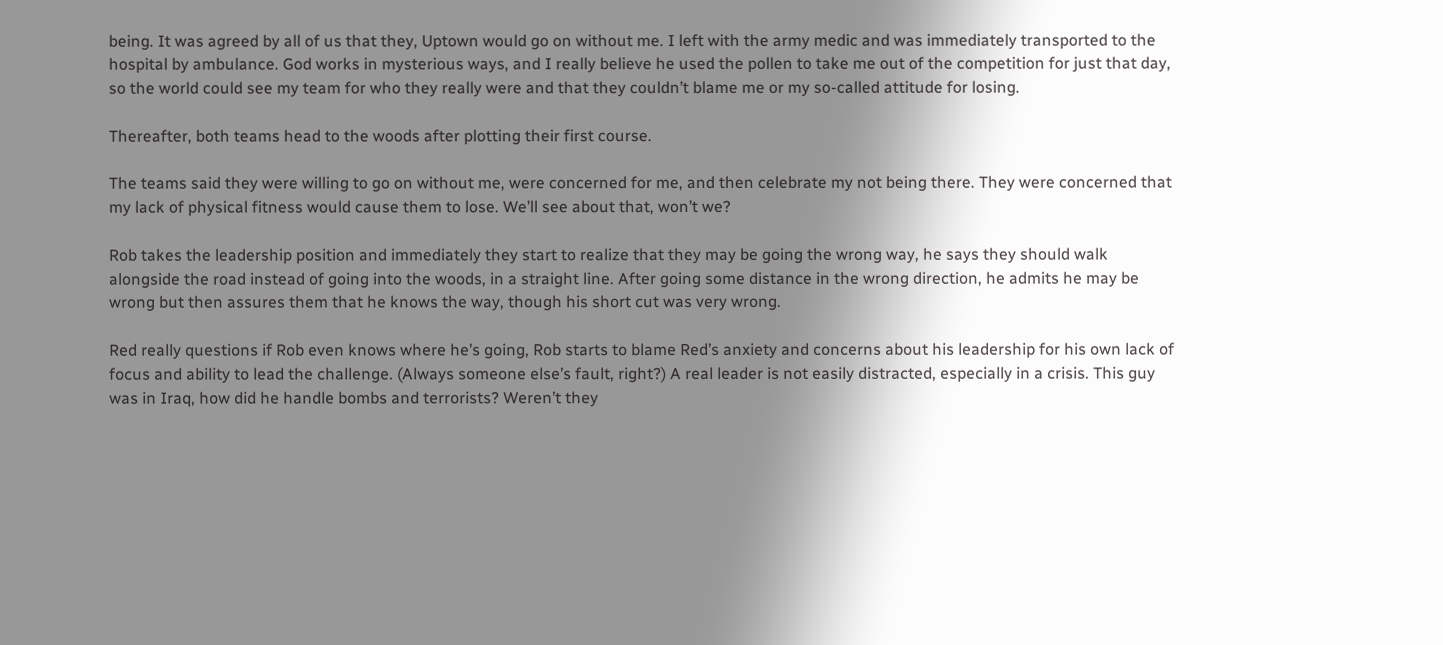being. It was agreed by all of us that they, Uptown would go on without me. I left with the army medic and was immediately transported to the hospital by ambulance. God works in mysterious ways, and I really believe he used the pollen to take me out of the competition for just that day, so the world could see my team for who they really were and that they couldn’t blame me or my so-called attitude for losing.

Thereafter, both teams head to the woods after plotting their first course.

The teams said they were willing to go on without me, were concerned for me, and then celebrate my not being there. They were concerned that my lack of physical fitness would cause them to lose. We’ll see about that, won’t we?

Rob takes the leadership position and immediately they start to realize that they may be going the wrong way, he says they should walk alongside the road instead of going into the woods, in a straight line. After going some distance in the wrong direction, he admits he may be wrong but then assures them that he knows the way, though his short cut was very wrong.

Red really questions if Rob even knows where he’s going, Rob starts to blame Red’s anxiety and concerns about his leadership for his own lack of focus and ability to lead the challenge. (Always someone else’s fault, right?) A real leader is not easily distracted, especially in a crisis. This guy was in Iraq, how did he handle bombs and terrorists? Weren’t they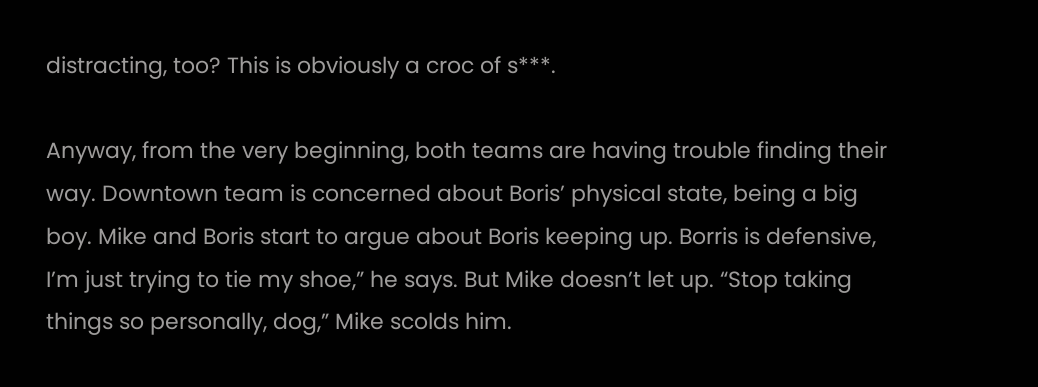distracting, too? This is obviously a croc of s***.

Anyway, from the very beginning, both teams are having trouble finding their way. Downtown team is concerned about Boris’ physical state, being a big boy. Mike and Boris start to argue about Boris keeping up. Borris is defensive, I’m just trying to tie my shoe,” he says. But Mike doesn’t let up. “Stop taking things so personally, dog,” Mike scolds him.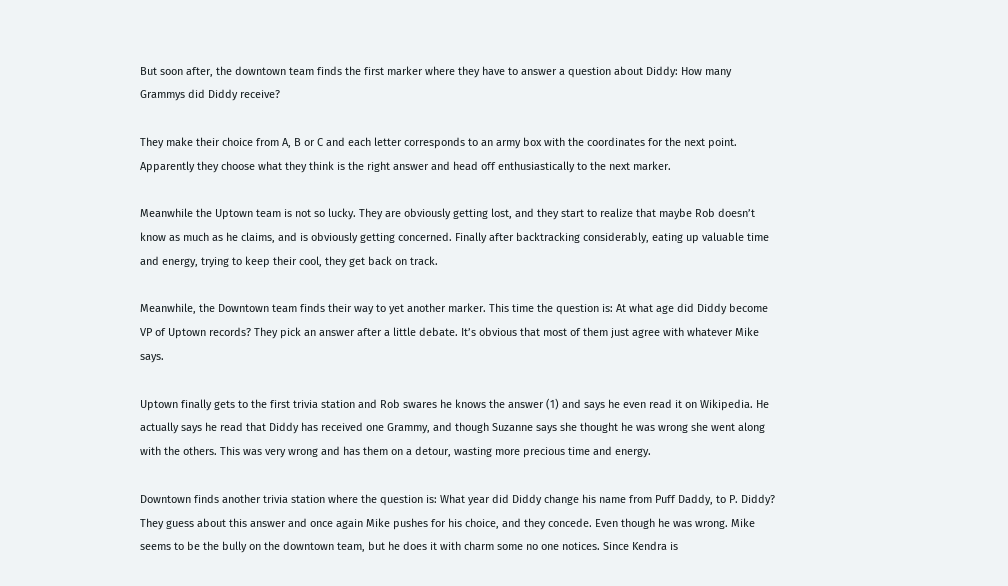But soon after, the downtown team finds the first marker where they have to answer a question about Diddy: How many Grammys did Diddy receive?

They make their choice from A, B or C and each letter corresponds to an army box with the coordinates for the next point. Apparently they choose what they think is the right answer and head off enthusiastically to the next marker.

Meanwhile the Uptown team is not so lucky. They are obviously getting lost, and they start to realize that maybe Rob doesn’t know as much as he claims, and is obviously getting concerned. Finally after backtracking considerably, eating up valuable time and energy, trying to keep their cool, they get back on track.

Meanwhile, the Downtown team finds their way to yet another marker. This time the question is: At what age did Diddy become VP of Uptown records? They pick an answer after a little debate. It’s obvious that most of them just agree with whatever Mike says.

Uptown finally gets to the first trivia station and Rob swares he knows the answer (1) and says he even read it on Wikipedia. He actually says he read that Diddy has received one Grammy, and though Suzanne says she thought he was wrong she went along with the others. This was very wrong and has them on a detour, wasting more precious time and energy.

Downtown finds another trivia station where the question is: What year did Diddy change his name from Puff Daddy, to P. Diddy? They guess about this answer and once again Mike pushes for his choice, and they concede. Even though he was wrong. Mike seems to be the bully on the downtown team, but he does it with charm some no one notices. Since Kendra is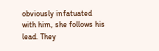obviously infatuated with him, she follows his lead. They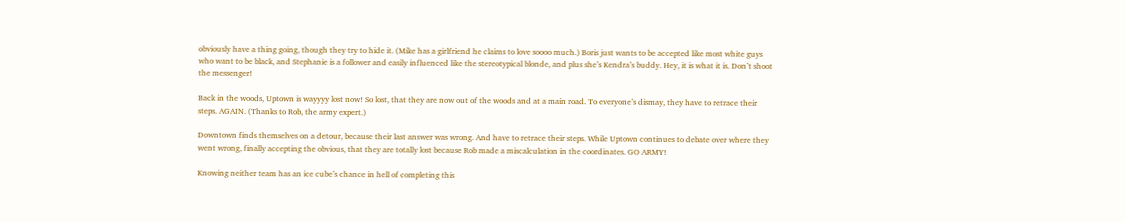obviously have a thing going, though they try to hide it. (Mike has a girlfriend he claims to love soooo much.) Boris just wants to be accepted like most white guys who want to be black, and Stephanie is a follower and easily influenced like the stereotypical blonde, and plus she’s Kendra’s buddy. Hey, it is what it is. Don’t shoot the messenger!

Back in the woods, Uptown is wayyyy lost now! So lost, that they are now out of the woods and at a main road. To everyone’s dismay, they have to retrace their steps. AGAIN. (Thanks to Rob, the army expert.)

Downtown finds themselves on a detour, because their last answer was wrong. And have to retrace their steps. While Uptown continues to debate over where they went wrong, finally accepting the obvious, that they are totally lost because Rob made a miscalculation in the coordinates. GO ARMY!

Knowing neither team has an ice cube’s chance in hell of completing this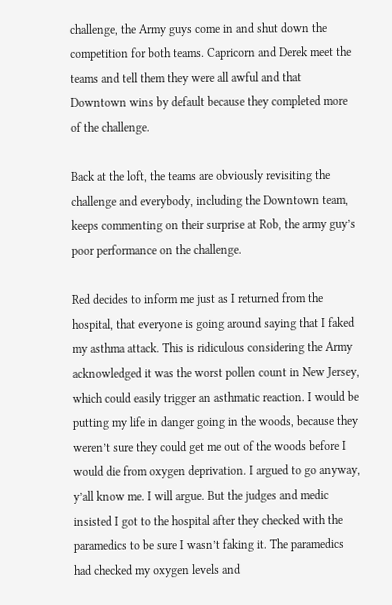challenge, the Army guys come in and shut down the competition for both teams. Capricorn and Derek meet the teams and tell them they were all awful and that Downtown wins by default because they completed more of the challenge.

Back at the loft, the teams are obviously revisiting the challenge and everybody, including the Downtown team, keeps commenting on their surprise at Rob, the army guy’s poor performance on the challenge.

Red decides to inform me just as I returned from the hospital, that everyone is going around saying that I faked my asthma attack. This is ridiculous considering the Army acknowledged it was the worst pollen count in New Jersey, which could easily trigger an asthmatic reaction. I would be putting my life in danger going in the woods, because they weren’t sure they could get me out of the woods before I would die from oxygen deprivation. I argued to go anyway, y’all know me. I will argue. But the judges and medic insisted I got to the hospital after they checked with the paramedics to be sure I wasn’t faking it. The paramedics had checked my oxygen levels and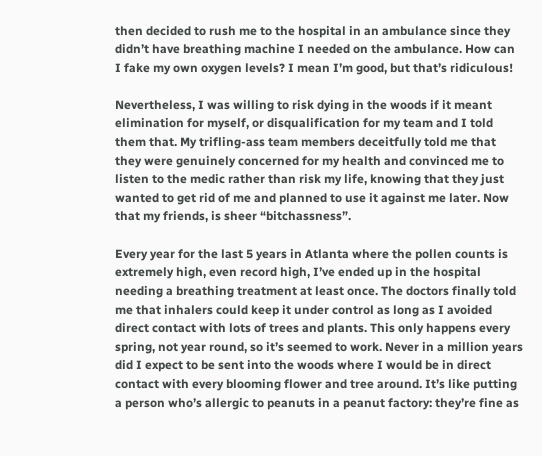then decided to rush me to the hospital in an ambulance since they didn’t have breathing machine I needed on the ambulance. How can I fake my own oxygen levels? I mean I’m good, but that’s ridiculous!

Nevertheless, I was willing to risk dying in the woods if it meant elimination for myself, or disqualification for my team and I told them that. My trifling-ass team members deceitfully told me that they were genuinely concerned for my health and convinced me to listen to the medic rather than risk my life, knowing that they just wanted to get rid of me and planned to use it against me later. Now that my friends, is sheer “bitchassness”.

Every year for the last 5 years in Atlanta where the pollen counts is extremely high, even record high, I’ve ended up in the hospital needing a breathing treatment at least once. The doctors finally told me that inhalers could keep it under control as long as I avoided direct contact with lots of trees and plants. This only happens every spring, not year round, so it’s seemed to work. Never in a million years did I expect to be sent into the woods where I would be in direct contact with every blooming flower and tree around. It’s like putting a person who’s allergic to peanuts in a peanut factory: they’re fine as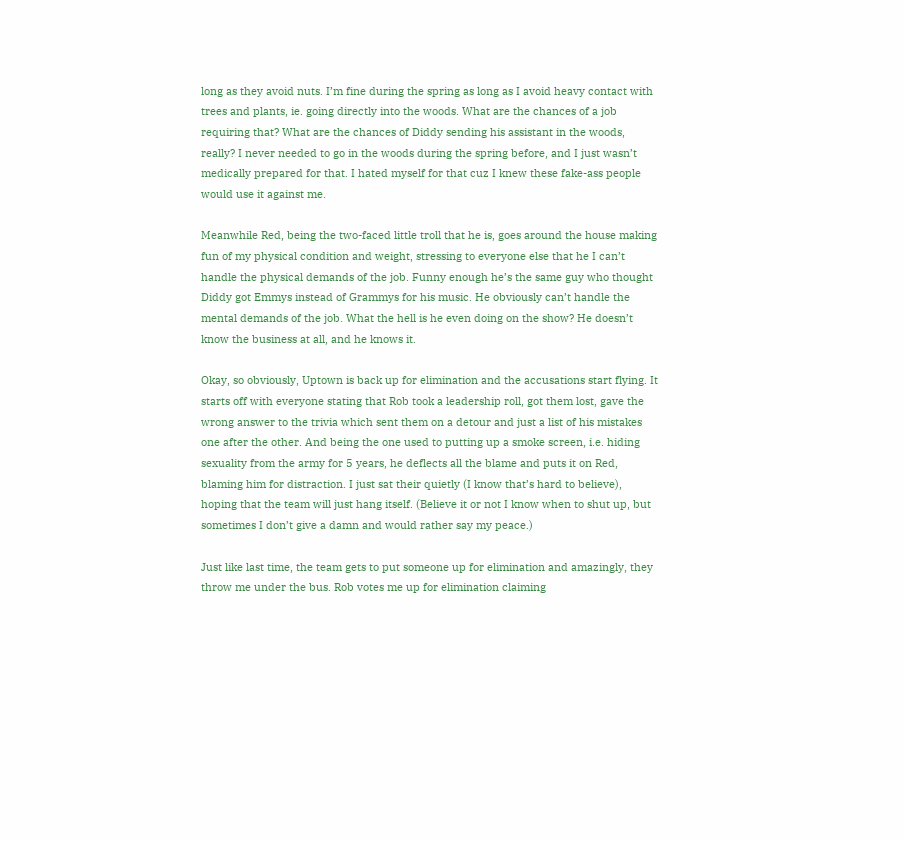long as they avoid nuts. I’m fine during the spring as long as I avoid heavy contact with trees and plants, ie. going directly into the woods. What are the chances of a job requiring that? What are the chances of Diddy sending his assistant in the woods, really? I never needed to go in the woods during the spring before, and I just wasn’t medically prepared for that. I hated myself for that cuz I knew these fake-ass people would use it against me.

Meanwhile Red, being the two-faced little troll that he is, goes around the house making fun of my physical condition and weight, stressing to everyone else that he I can’t handle the physical demands of the job. Funny enough he’s the same guy who thought Diddy got Emmys instead of Grammys for his music. He obviously can’t handle the mental demands of the job. What the hell is he even doing on the show? He doesn’t know the business at all, and he knows it.

Okay, so obviously, Uptown is back up for elimination and the accusations start flying. It starts off with everyone stating that Rob took a leadership roll, got them lost, gave the wrong answer to the trivia which sent them on a detour and just a list of his mistakes one after the other. And being the one used to putting up a smoke screen, i.e. hiding sexuality from the army for 5 years, he deflects all the blame and puts it on Red, blaming him for distraction. I just sat their quietly (I know that’s hard to believe), hoping that the team will just hang itself. (Believe it or not I know when to shut up, but sometimes I don’t give a damn and would rather say my peace.)

Just like last time, the team gets to put someone up for elimination and amazingly, they throw me under the bus. Rob votes me up for elimination claiming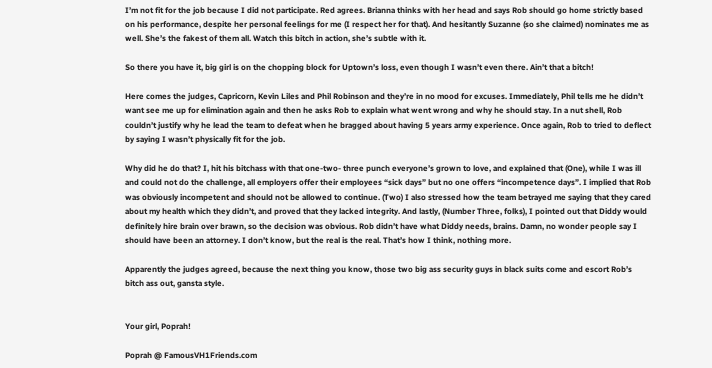I’m not fit for the job because I did not participate. Red agrees. Brianna thinks with her head and says Rob should go home strictly based on his performance, despite her personal feelings for me (I respect her for that). And hesitantly Suzanne (so she claimed) nominates me as well. She’s the fakest of them all. Watch this bitch in action, she’s subtle with it.

So there you have it, big girl is on the chopping block for Uptown’s loss, even though I wasn’t even there. Ain’t that a bitch!

Here comes the judges, Capricorn, Kevin Liles and Phil Robinson and they’re in no mood for excuses. Immediately, Phil tells me he didn’t want see me up for elimination again and then he asks Rob to explain what went wrong and why he should stay. In a nut shell, Rob couldn’t justify why he lead the team to defeat when he bragged about having 5 years army experience. Once again, Rob to tried to deflect by saying I wasn’t physically fit for the job.

Why did he do that? I, hit his bitchass with that one-two- three punch everyone’s grown to love, and explained that (One), while I was ill and could not do the challenge, all employers offer their employees “sick days” but no one offers “incompetence days”. I implied that Rob was obviously incompetent and should not be allowed to continue. (Two) I also stressed how the team betrayed me saying that they cared about my health which they didn’t, and proved that they lacked integrity. And lastly, (Number Three, folks), I pointed out that Diddy would definitely hire brain over brawn, so the decision was obvious. Rob didn’t have what Diddy needs, brains. Damn, no wonder people say I should have been an attorney. I don’t know, but the real is the real. That’s how I think, nothing more.

Apparently the judges agreed, because the next thing you know, those two big ass security guys in black suits come and escort Rob’s bitch ass out, gansta style.


Your girl, Poprah!

Poprah @ FamousVH1Friends.com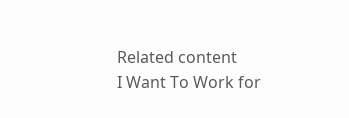Related content
I Want To Work for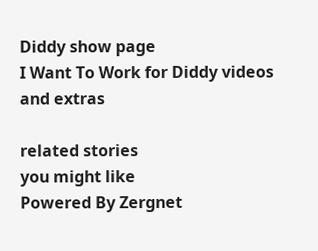Diddy show page
I Want To Work for Diddy videos and extras

related stories
you might like
Powered By Zergnet